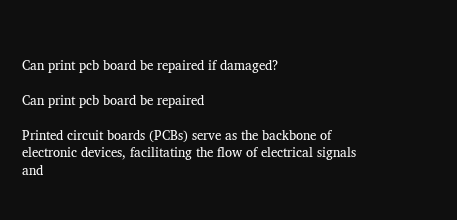Can print pcb board be repaired if damaged?

Can print pcb board be repaired

Printed circuit boards (PCBs) serve as the backbone of electronic devices, facilitating the flow of electrical signals and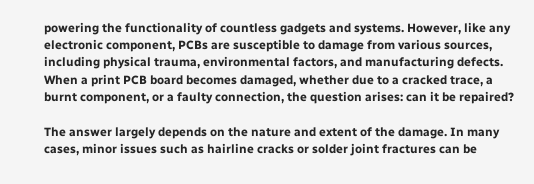powering the functionality of countless gadgets and systems. However, like any electronic component, PCBs are susceptible to damage from various sources, including physical trauma, environmental factors, and manufacturing defects. When a print PCB board becomes damaged, whether due to a cracked trace, a burnt component, or a faulty connection, the question arises: can it be repaired?

The answer largely depends on the nature and extent of the damage. In many cases, minor issues such as hairline cracks or solder joint fractures can be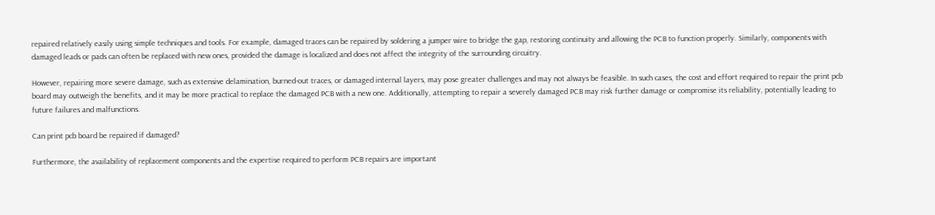repaired relatively easily using simple techniques and tools. For example, damaged traces can be repaired by soldering a jumper wire to bridge the gap, restoring continuity and allowing the PCB to function properly. Similarly, components with damaged leads or pads can often be replaced with new ones, provided the damage is localized and does not affect the integrity of the surrounding circuitry.

However, repairing more severe damage, such as extensive delamination, burned-out traces, or damaged internal layers, may pose greater challenges and may not always be feasible. In such cases, the cost and effort required to repair the print pcb board may outweigh the benefits, and it may be more practical to replace the damaged PCB with a new one. Additionally, attempting to repair a severely damaged PCB may risk further damage or compromise its reliability, potentially leading to future failures and malfunctions.

Can print pcb board be repaired if damaged?

Furthermore, the availability of replacement components and the expertise required to perform PCB repairs are important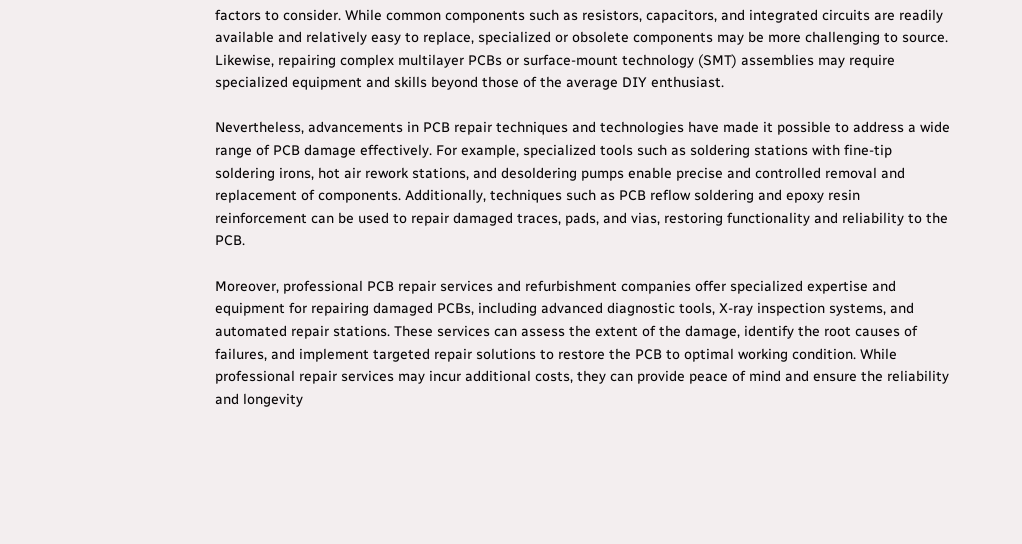factors to consider. While common components such as resistors, capacitors, and integrated circuits are readily available and relatively easy to replace, specialized or obsolete components may be more challenging to source. Likewise, repairing complex multilayer PCBs or surface-mount technology (SMT) assemblies may require specialized equipment and skills beyond those of the average DIY enthusiast.

Nevertheless, advancements in PCB repair techniques and technologies have made it possible to address a wide range of PCB damage effectively. For example, specialized tools such as soldering stations with fine-tip soldering irons, hot air rework stations, and desoldering pumps enable precise and controlled removal and replacement of components. Additionally, techniques such as PCB reflow soldering and epoxy resin reinforcement can be used to repair damaged traces, pads, and vias, restoring functionality and reliability to the PCB.

Moreover, professional PCB repair services and refurbishment companies offer specialized expertise and equipment for repairing damaged PCBs, including advanced diagnostic tools, X-ray inspection systems, and automated repair stations. These services can assess the extent of the damage, identify the root causes of failures, and implement targeted repair solutions to restore the PCB to optimal working condition. While professional repair services may incur additional costs, they can provide peace of mind and ensure the reliability and longevity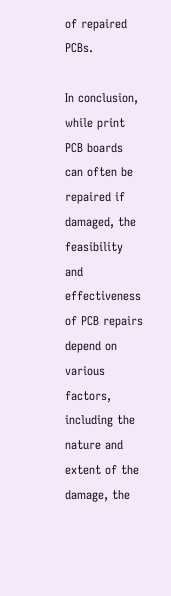of repaired PCBs.

In conclusion, while print PCB boards can often be repaired if damaged, the feasibility and effectiveness of PCB repairs depend on various factors, including the nature and extent of the damage, the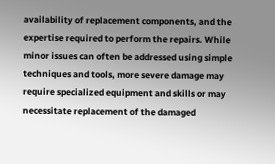availability of replacement components, and the expertise required to perform the repairs. While minor issues can often be addressed using simple techniques and tools, more severe damage may require specialized equipment and skills or may necessitate replacement of the damaged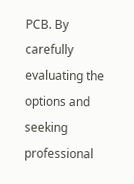PCB. By carefully evaluating the options and seeking professional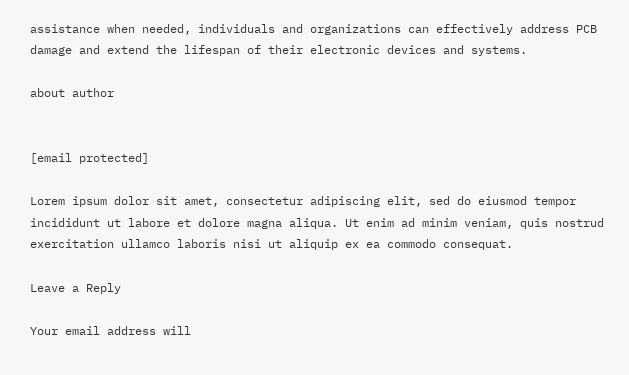assistance when needed, individuals and organizations can effectively address PCB damage and extend the lifespan of their electronic devices and systems.

about author


[email protected]

Lorem ipsum dolor sit amet, consectetur adipiscing elit, sed do eiusmod tempor incididunt ut labore et dolore magna aliqua. Ut enim ad minim veniam, quis nostrud exercitation ullamco laboris nisi ut aliquip ex ea commodo consequat.

Leave a Reply

Your email address will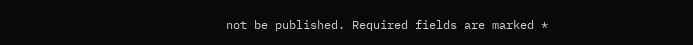not be published. Required fields are marked *